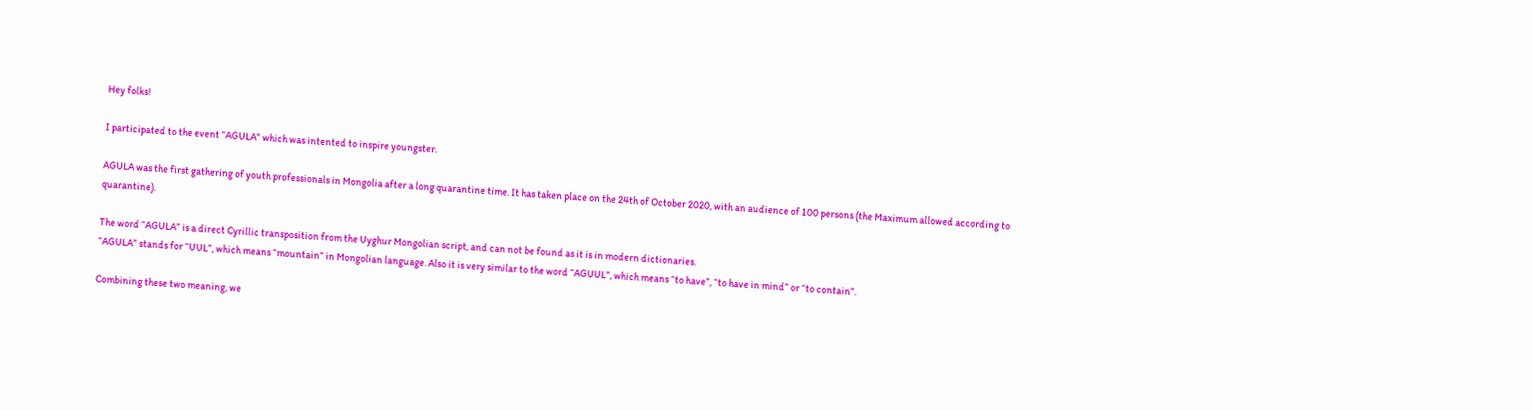Hey folks!

I participated to the event “AGULA” which was intented to inspire youngster.

AGULA was the first gathering of youth professionals in Mongolia after a long quarantine time. It has taken place on the 24th of October 2020, with an audience of 100 persons (the Maximum allowed according to quarantine).

The word “AGULA” is a direct Cyrillic transposition from the Uyghur Mongolian script, and can not be found as it is in modern dictionaries.
“AGULA” stands for “UUL”, which means “mountain” in Mongolian language. Also it is very similar to the word “AGUUL”, which means “to have”, “to have in mind” or “to contain”.

Combining these two meaning, we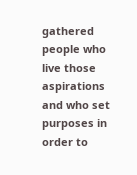gathered people who live those aspirations and who set purposes in order to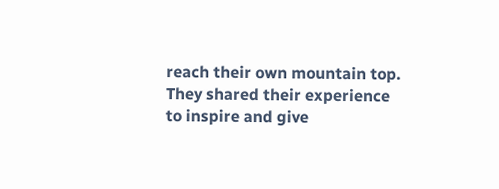reach their own mountain top. They shared their experience to inspire and give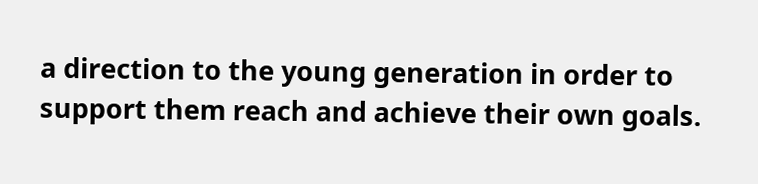a direction to the young generation in order to support them reach and achieve their own goals.